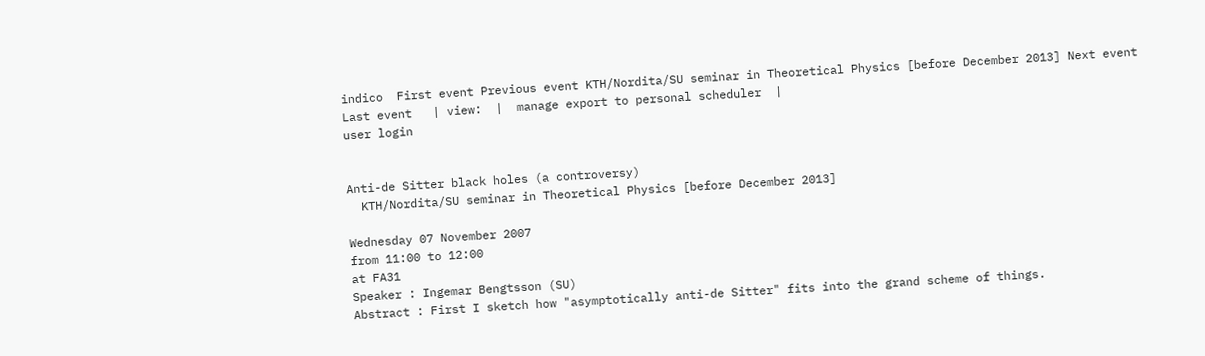indico  First event Previous event KTH/Nordita/SU seminar in Theoretical Physics [before December 2013] Next event Last event   | view:  |  manage export to personal scheduler  |
user login


Anti-de Sitter black holes (a controversy)
  KTH/Nordita/SU seminar in Theoretical Physics [before December 2013]

Wednesday 07 November 2007
from 11:00 to 12:00
at FA31
Speaker : Ingemar Bengtsson (SU)
Abstract : First I sketch how "asymptotically anti-de Sitter" fits into the grand scheme of things.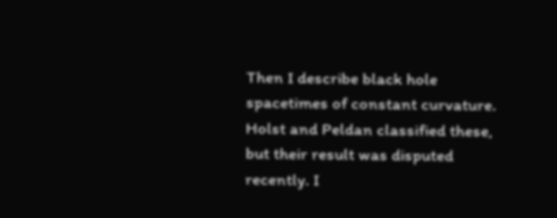Then I describe black hole spacetimes of constant curvature. Holst and Peldan classified these, but their result was disputed recently. I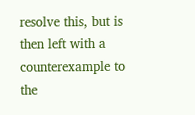resolve this, but is then left with a counterexample to the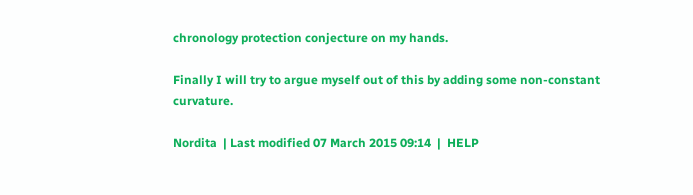chronology protection conjecture on my hands.

Finally I will try to argue myself out of this by adding some non-constant curvature.

Nordita  | Last modified 07 March 2015 09:14  |  HELP